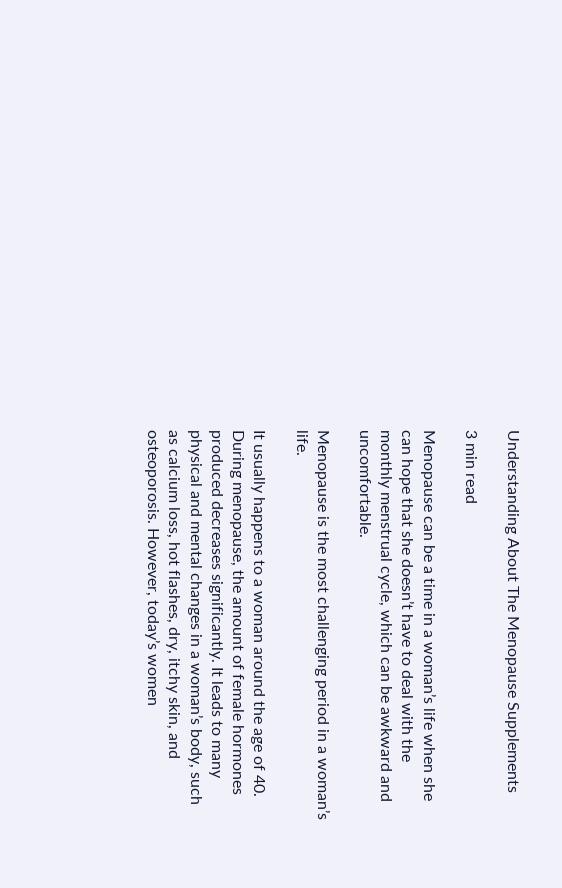Understanding About The Menopause Supplements

3 min read

Menopause can be a time in a woman’s life when she can hope that she doesn’t have to deal with the monthly menstrual cycle, which can be awkward and uncomfortable.

Menopause is the most challenging period in a woman’s life.

It usually happens to a woman around the age of 40. During menopause, the amount of female hormones produced decreases significantly. It leads to many physical and mental changes in a woman’s body, such as calcium loss, hot flashes, dry, itchy skin, and osteoporosis. However, today’s women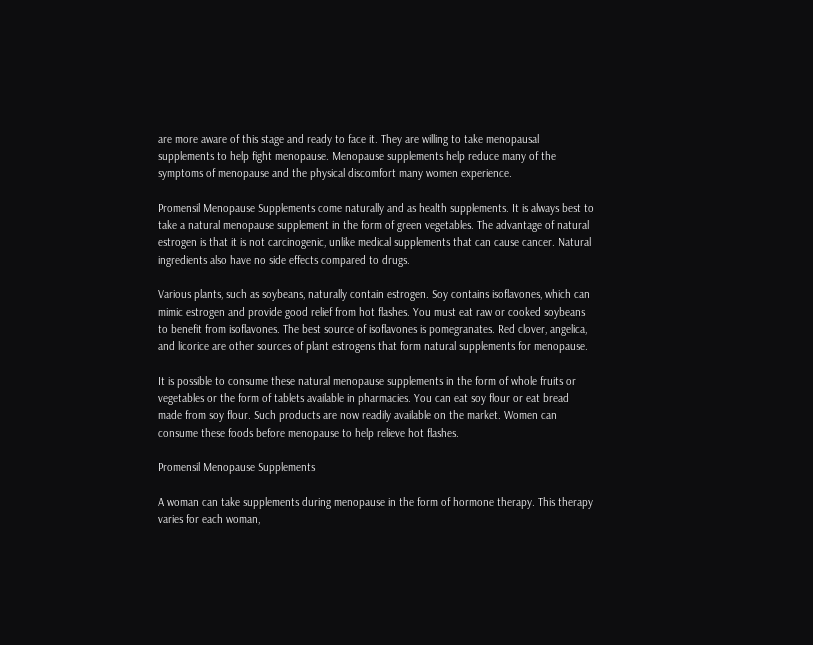are more aware of this stage and ready to face it. They are willing to take menopausal supplements to help fight menopause. Menopause supplements help reduce many of the symptoms of menopause and the physical discomfort many women experience.

Promensil Menopause Supplements come naturally and as health supplements. It is always best to take a natural menopause supplement in the form of green vegetables. The advantage of natural estrogen is that it is not carcinogenic, unlike medical supplements that can cause cancer. Natural ingredients also have no side effects compared to drugs.

Various plants, such as soybeans, naturally contain estrogen. Soy contains isoflavones, which can mimic estrogen and provide good relief from hot flashes. You must eat raw or cooked soybeans to benefit from isoflavones. The best source of isoflavones is pomegranates. Red clover, angelica, and licorice are other sources of plant estrogens that form natural supplements for menopause.

It is possible to consume these natural menopause supplements in the form of whole fruits or vegetables or the form of tablets available in pharmacies. You can eat soy flour or eat bread made from soy flour. Such products are now readily available on the market. Women can consume these foods before menopause to help relieve hot flashes.

Promensil Menopause Supplements

A woman can take supplements during menopause in the form of hormone therapy. This therapy varies for each woman,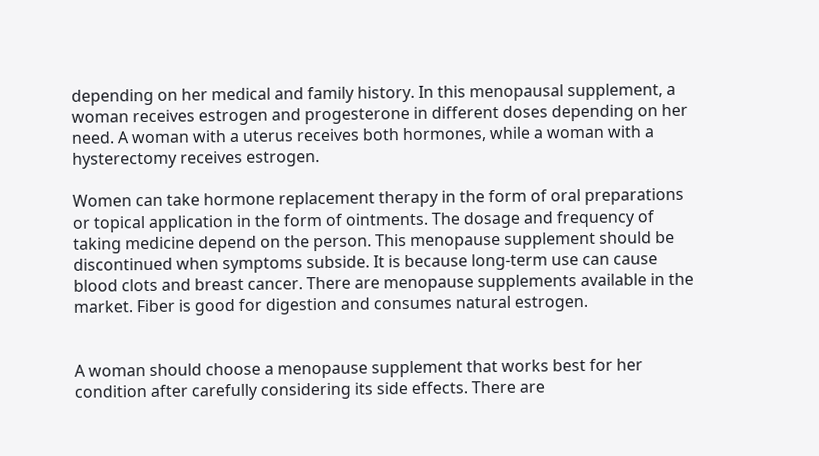depending on her medical and family history. In this menopausal supplement, a woman receives estrogen and progesterone in different doses depending on her need. A woman with a uterus receives both hormones, while a woman with a hysterectomy receives estrogen.

Women can take hormone replacement therapy in the form of oral preparations or topical application in the form of ointments. The dosage and frequency of taking medicine depend on the person. This menopause supplement should be discontinued when symptoms subside. It is because long-term use can cause blood clots and breast cancer. There are menopause supplements available in the market. Fiber is good for digestion and consumes natural estrogen.


A woman should choose a menopause supplement that works best for her condition after carefully considering its side effects. There are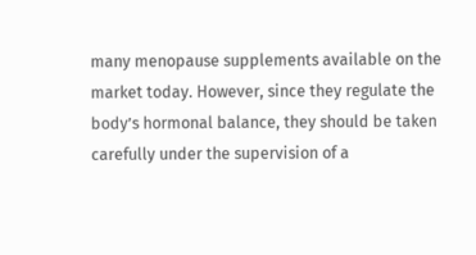many menopause supplements available on the market today. However, since they regulate the body’s hormonal balance, they should be taken carefully under the supervision of a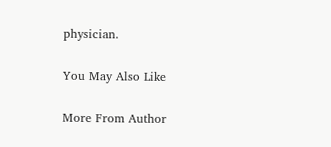physician.

You May Also Like

More From Author